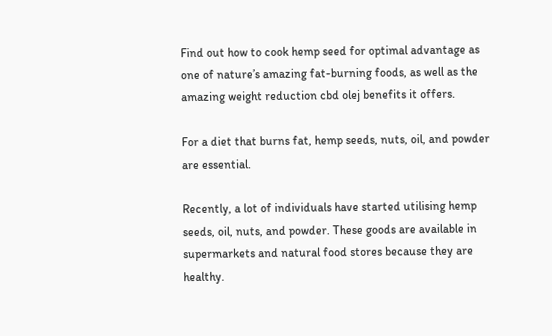Find out how to cook hemp seed for optimal advantage as one of nature’s amazing fat-burning foods, as well as the amazing weight reduction cbd olej benefits it offers.

For a diet that burns fat, hemp seeds, nuts, oil, and powder are essential.

Recently, a lot of individuals have started utilising hemp seeds, oil, nuts, and powder. These goods are available in supermarkets and natural food stores because they are healthy.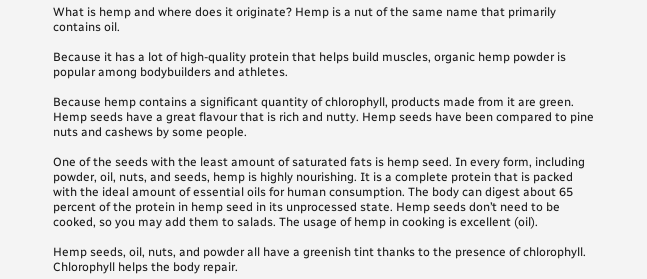What is hemp and where does it originate? Hemp is a nut of the same name that primarily contains oil.

Because it has a lot of high-quality protein that helps build muscles, organic hemp powder is popular among bodybuilders and athletes.

Because hemp contains a significant quantity of chlorophyll, products made from it are green. Hemp seeds have a great flavour that is rich and nutty. Hemp seeds have been compared to pine nuts and cashews by some people.

One of the seeds with the least amount of saturated fats is hemp seed. In every form, including powder, oil, nuts, and seeds, hemp is highly nourishing. It is a complete protein that is packed with the ideal amount of essential oils for human consumption. The body can digest about 65 percent of the protein in hemp seed in its unprocessed state. Hemp seeds don’t need to be cooked, so you may add them to salads. The usage of hemp in cooking is excellent (oil).

Hemp seeds, oil, nuts, and powder all have a greenish tint thanks to the presence of chlorophyll. Chlorophyll helps the body repair.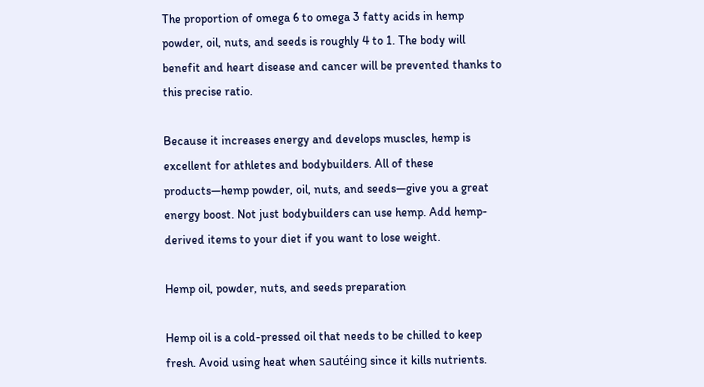The proportion of omega 6 to omega 3 fatty acids in hemp powder, oil, nuts, and seeds is roughly 4 to 1. The body will benefit and heart disease and cancer will be prevented thanks to this precise ratio.

Because it increases energy and develops muscles, hemp is excellent for athletes and bodybuilders. All of these products—hemp powder, oil, nuts, and seeds—give you a great energy boost. Not just bodybuilders can use hemp. Add hemp-derived items to your diet if you want to lose weight.

Hemp oil, powder, nuts, and seeds preparation

Hemp oil is a cold-pressed oil that needs to be chilled to keep fresh. Avoid using heat when sautéing since it kills nutrients.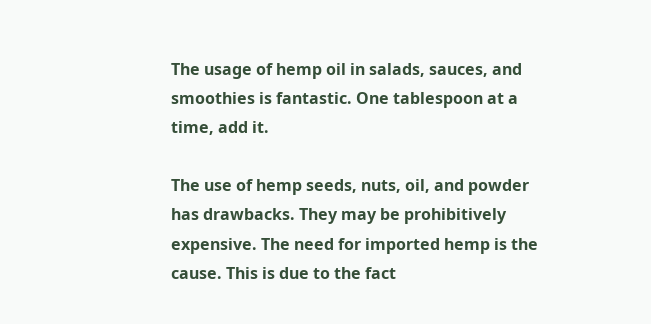The usage of hemp oil in salads, sauces, and smoothies is fantastic. One tablespoon at a time, add it.

The use of hemp seeds, nuts, oil, and powder has drawbacks. They may be prohibitively expensive. The need for imported hemp is the cause. This is due to the fact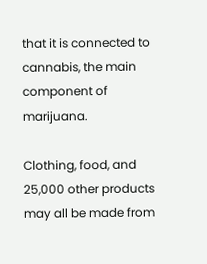that it is connected to cannabis, the main component of marijuana.

Clothing, food, and 25,000 other products may all be made from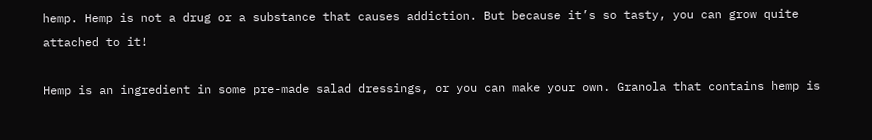hemp. Hemp is not a drug or a substance that causes addiction. But because it’s so tasty, you can grow quite attached to it!

Hemp is an ingredient in some pre-made salad dressings, or you can make your own. Granola that contains hemp is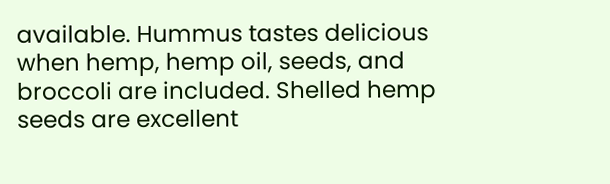available. Hummus tastes delicious when hemp, hemp oil, seeds, and broccoli are included. Shelled hemp seeds are excellent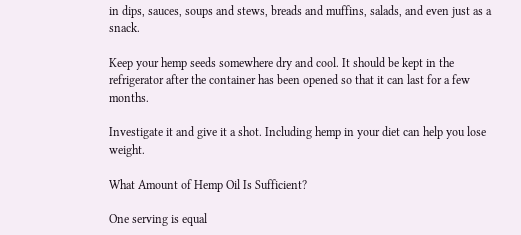in dips, sauces, soups and stews, breads and muffins, salads, and even just as a snack.

Keep your hemp seeds somewhere dry and cool. It should be kept in the refrigerator after the container has been opened so that it can last for a few months.

Investigate it and give it a shot. Including hemp in your diet can help you lose weight.

What Amount of Hemp Oil Is Sufficient?

One serving is equal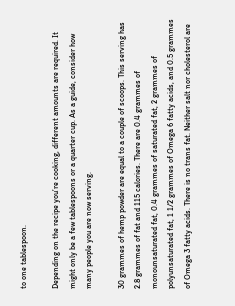to one tablespoon.

Depending on the recipe you’re cooking, different amounts are required. It might only be a few tablespoons or a quarter cup. As a guide, consider how many people you are now serving.

30 grammes of hemp powder are equal to a couple of scoops. This serving has 2.8 grammes of fat and 115 calories. There are 0.4 grammes of monounsaturated fat, 0.4 grammes of saturated fat, 2 grammes of polyunsaturated fat, 1 1/2 grammes of Omega 6 fatty acids, and 0.5 grammes of Omega 3 fatty acids. There is no trans fat. Neither salt nor cholesterol are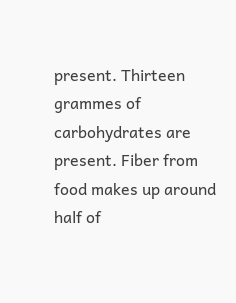present. Thirteen grammes of carbohydrates are present. Fiber from food makes up around half of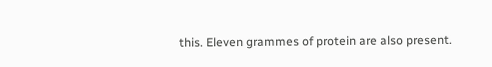this. Eleven grammes of protein are also present.